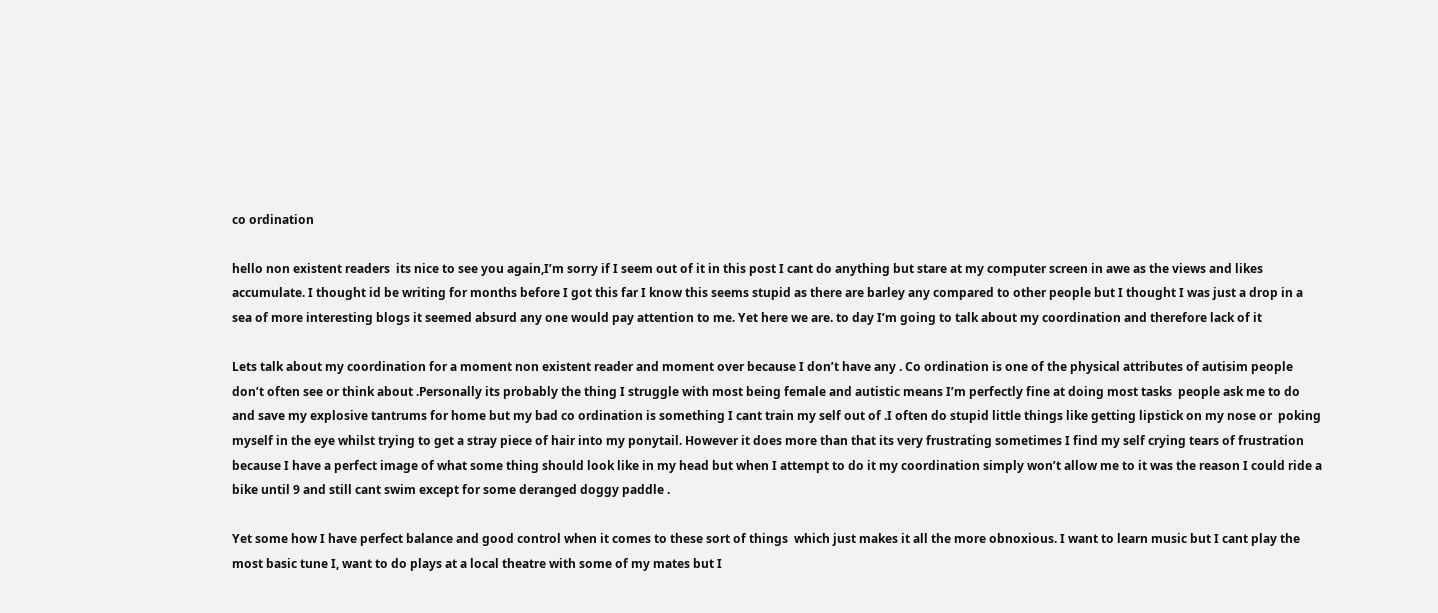co ordination

hello non existent readers  its nice to see you again,I’m sorry if I seem out of it in this post I cant do anything but stare at my computer screen in awe as the views and likes accumulate. I thought id be writing for months before I got this far I know this seems stupid as there are barley any compared to other people but I thought I was just a drop in a sea of more interesting blogs it seemed absurd any one would pay attention to me. Yet here we are. to day I’m going to talk about my coordination and therefore lack of it

Lets talk about my coordination for a moment non existent reader and moment over because I don’t have any . Co ordination is one of the physical attributes of autisim people don’t often see or think about .Personally its probably the thing I struggle with most being female and autistic means I’m perfectly fine at doing most tasks  people ask me to do and save my explosive tantrums for home but my bad co ordination is something I cant train my self out of .I often do stupid little things like getting lipstick on my nose or  poking myself in the eye whilst trying to get a stray piece of hair into my ponytail. However it does more than that its very frustrating sometimes I find my self crying tears of frustration because I have a perfect image of what some thing should look like in my head but when I attempt to do it my coordination simply won’t allow me to it was the reason I could ride a bike until 9 and still cant swim except for some deranged doggy paddle .

Yet some how I have perfect balance and good control when it comes to these sort of things  which just makes it all the more obnoxious. I want to learn music but I cant play the most basic tune I, want to do plays at a local theatre with some of my mates but I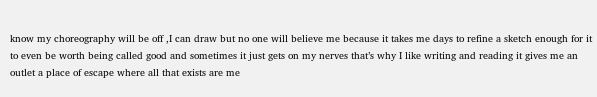know my choreography will be off ,I can draw but no one will believe me because it takes me days to refine a sketch enough for it to even be worth being called good and sometimes it just gets on my nerves that’s why I like writing and reading it gives me an outlet a place of escape where all that exists are me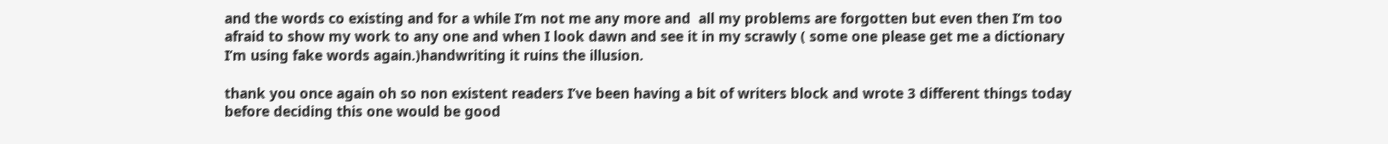and the words co existing and for a while I’m not me any more and  all my problems are forgotten but even then I’m too afraid to show my work to any one and when I look dawn and see it in my scrawly ( some one please get me a dictionary I’m using fake words again.)handwriting it ruins the illusion.

thank you once again oh so non existent readers I’ve been having a bit of writers block and wrote 3 different things today before deciding this one would be good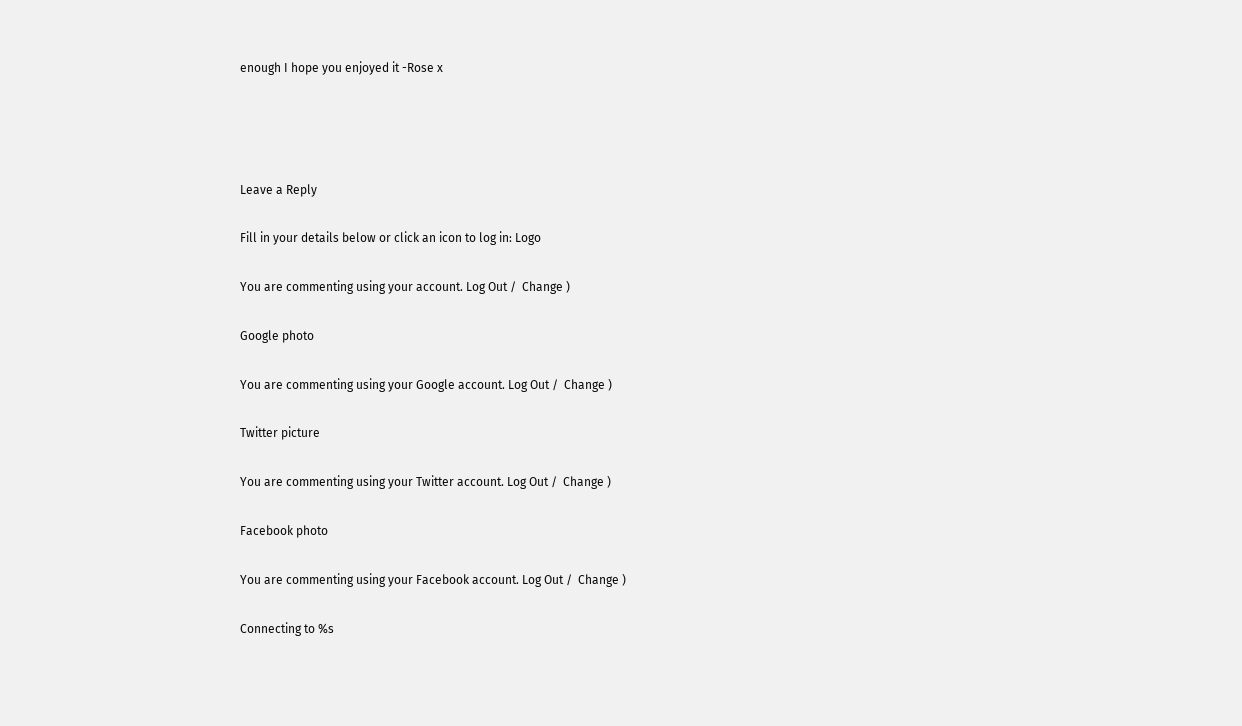enough I hope you enjoyed it -Rose x




Leave a Reply

Fill in your details below or click an icon to log in: Logo

You are commenting using your account. Log Out /  Change )

Google photo

You are commenting using your Google account. Log Out /  Change )

Twitter picture

You are commenting using your Twitter account. Log Out /  Change )

Facebook photo

You are commenting using your Facebook account. Log Out /  Change )

Connecting to %s